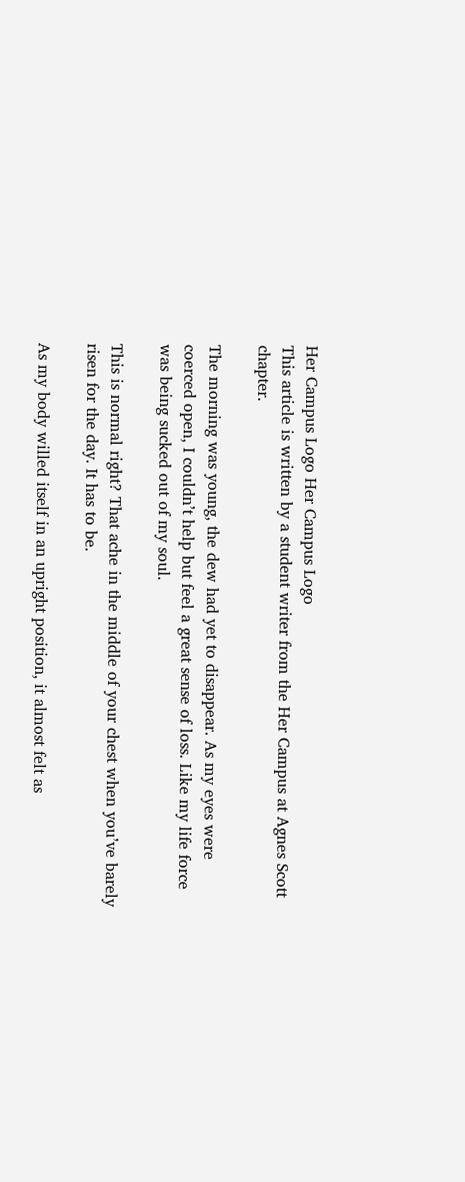Her Campus Logo Her Campus Logo
This article is written by a student writer from the Her Campus at Agnes Scott chapter.

The morning was young, the dew had yet to disappear. As my eyes were coerced open, I couldn’t help but feel a great sense of loss. Like my life force was being sucked out of my soul.

This is normal right? That ache in the middle of your chest when you’ve barely risen for the day. It has to be.

As my body willed itself in an upright position, it almost felt as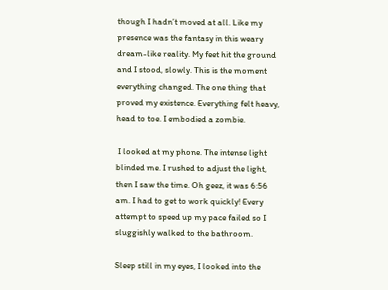though I hadn’t moved at all. Like my presence was the fantasy in this weary dream-like reality. My feet hit the ground and I stood, slowly. This is the moment everything changed. The one thing that proved my existence. Everything felt heavy, head to toe. I embodied a zombie.

 I looked at my phone. The intense light blinded me. I rushed to adjust the light, then I saw the time. Oh geez, it was 6:56 am. I had to get to work quickly! Every attempt to speed up my pace failed so I sluggishly walked to the bathroom.

Sleep still in my eyes, I looked into the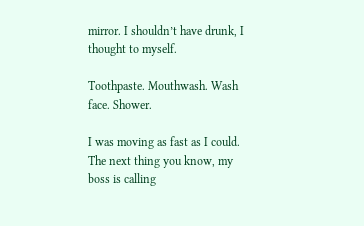mirror. I shouldn’t have drunk, I thought to myself.

Toothpaste. Mouthwash. Wash face. Shower.

I was moving as fast as I could. The next thing you know, my boss is calling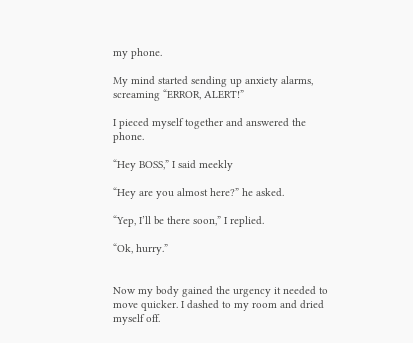my phone.

My mind started sending up anxiety alarms, screaming “ERROR, ALERT!”

I pieced myself together and answered the phone.

“Hey BOSS,” I said meekly

“Hey are you almost here?” he asked.

“Yep, I’ll be there soon,” I replied.

“Ok, hurry.”


Now my body gained the urgency it needed to move quicker. I dashed to my room and dried myself off.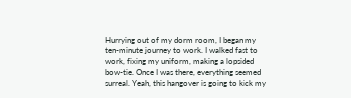Hurrying out of my dorm room, I began my ten-minute journey to work. I walked fast to work, fixing my uniform, making a lopsided bow-tie. Once I was there, everything seemed surreal. Yeah, this hangover is going to kick my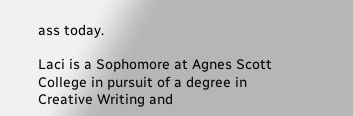ass today.

Laci is a Sophomore at Agnes Scott College in pursuit of a degree in Creative Writing and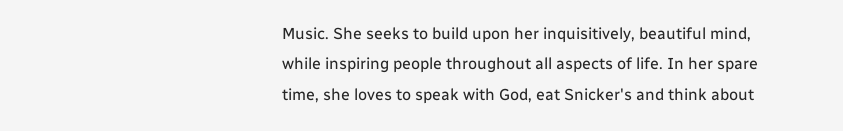Music. She seeks to build upon her inquisitively, beautiful mind, while inspiring people throughout all aspects of life. In her spare time, she loves to speak with God, eat Snicker's and think about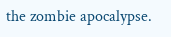the zombie apocalypse.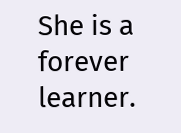She is a forever learner.